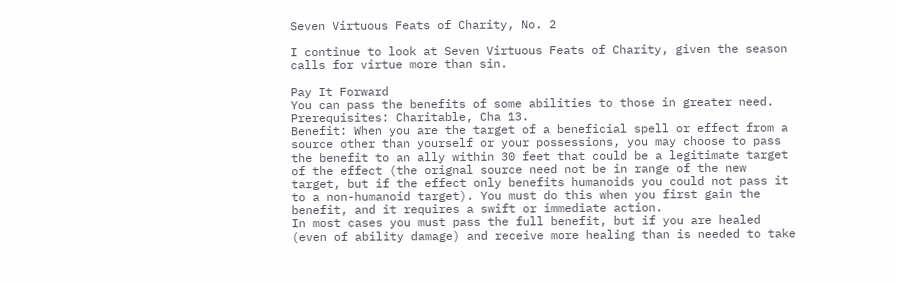Seven Virtuous Feats of Charity, No. 2

I continue to look at Seven Virtuous Feats of Charity, given the season calls for virtue more than sin.

Pay It Forward
You can pass the benefits of some abilities to those in greater need.
Prerequisites: Charitable, Cha 13.
Benefit: When you are the target of a beneficial spell or effect from a source other than yourself or your possessions, you may choose to pass the benefit to an ally within 30 feet that could be a legitimate target of the effect (the orignal source need not be in range of the new target, but if the effect only benefits humanoids you could not pass it to a non-humanoid target). You must do this when you first gain the benefit, and it requires a swift or immediate action.
In most cases you must pass the full benefit, but if you are healed (even of ability damage) and receive more healing than is needed to take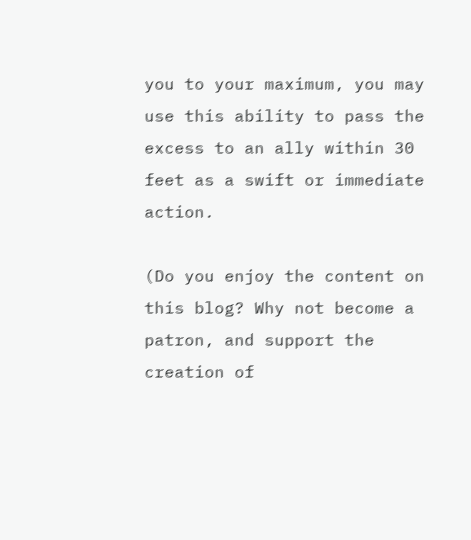you to your maximum, you may use this ability to pass the excess to an ally within 30 feet as a swift or immediate action.

(Do you enjoy the content on this blog? Why not become a patron, and support the creation of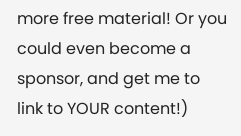more free material! Or you could even become a sponsor, and get me to link to YOUR content!)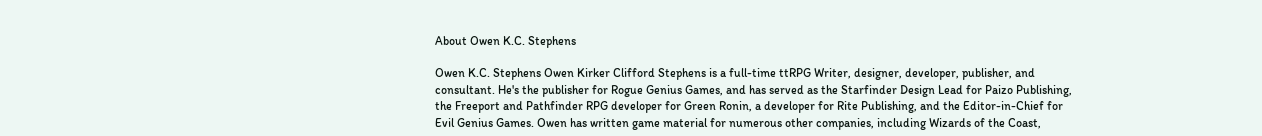About Owen K.C. Stephens

Owen K.C. Stephens Owen Kirker Clifford Stephens is a full-time ttRPG Writer, designer, developer, publisher, and consultant. He's the publisher for Rogue Genius Games, and has served as the Starfinder Design Lead for Paizo Publishing, the Freeport and Pathfinder RPG developer for Green Ronin, a developer for Rite Publishing, and the Editor-in-Chief for Evil Genius Games. Owen has written game material for numerous other companies, including Wizards of the Coast,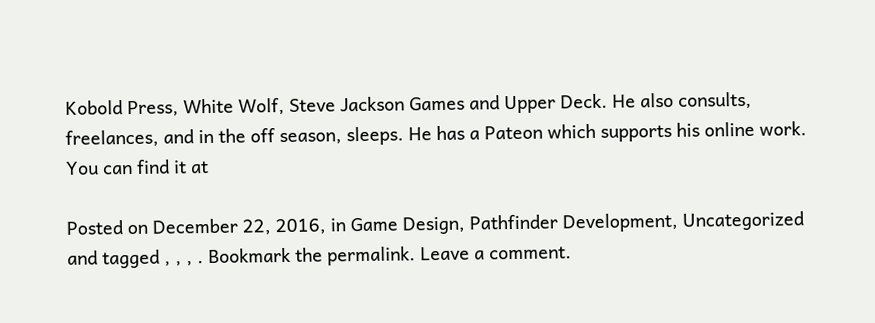Kobold Press, White Wolf, Steve Jackson Games and Upper Deck. He also consults, freelances, and in the off season, sleeps. He has a Pateon which supports his online work. You can find it at

Posted on December 22, 2016, in Game Design, Pathfinder Development, Uncategorized and tagged , , , . Bookmark the permalink. Leave a comment.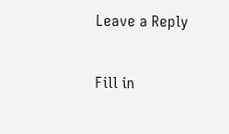Leave a Reply

Fill in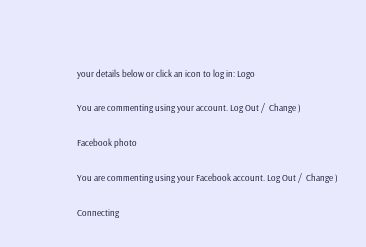your details below or click an icon to log in: Logo

You are commenting using your account. Log Out /  Change )

Facebook photo

You are commenting using your Facebook account. Log Out /  Change )

Connecting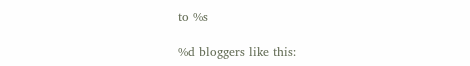to %s

%d bloggers like this: